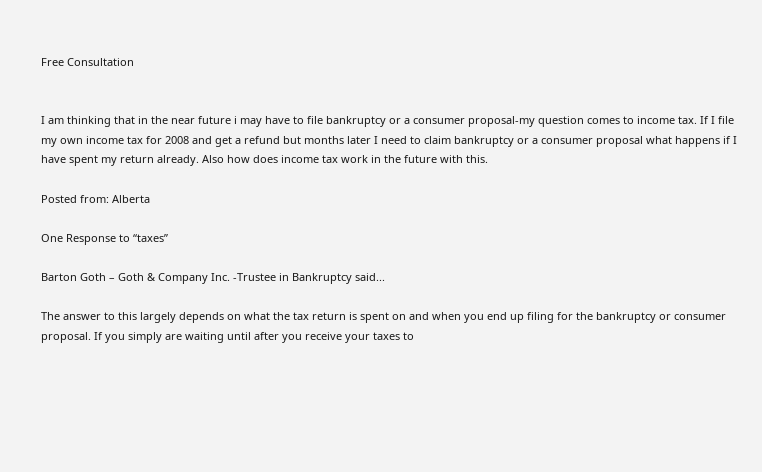Free Consultation


I am thinking that in the near future i may have to file bankruptcy or a consumer proposal-my question comes to income tax. If I file my own income tax for 2008 and get a refund but months later I need to claim bankruptcy or a consumer proposal what happens if I have spent my return already. Also how does income tax work in the future with this.

Posted from: Alberta

One Response to “taxes”

Barton Goth – Goth & Company Inc. -Trustee in Bankruptcy said...

The answer to this largely depends on what the tax return is spent on and when you end up filing for the bankruptcy or consumer proposal. If you simply are waiting until after you receive your taxes to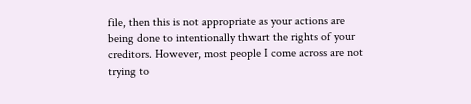file, then this is not appropriate as your actions are being done to intentionally thwart the rights of your creditors. However, most people I come across are not trying to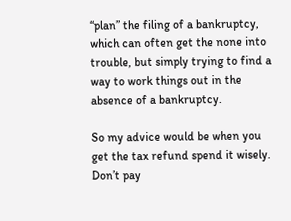“plan” the filing of a bankruptcy, which can often get the none into trouble, but simply trying to find a way to work things out in the absence of a bankruptcy.

So my advice would be when you get the tax refund spend it wisely. Don’t pay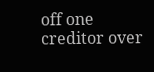off one creditor over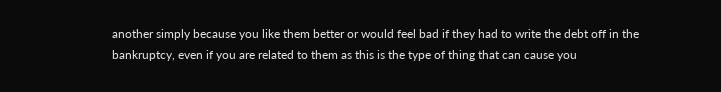another simply because you like them better or would feel bad if they had to write the debt off in the bankruptcy, even if you are related to them as this is the type of thing that can cause you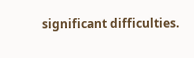significant difficulties.